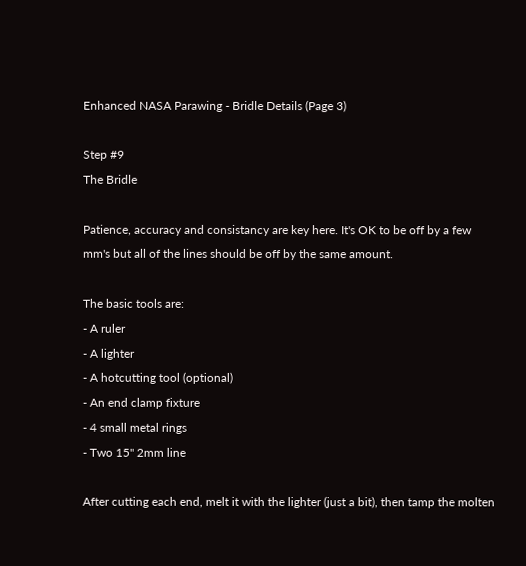Enhanced NASA Parawing - Bridle Details (Page 3)

Step #9
The Bridle

Patience, accuracy and consistancy are key here. It's OK to be off by a few mm's but all of the lines should be off by the same amount.

The basic tools are:
- A ruler
- A lighter
- A hotcutting tool (optional)
- An end clamp fixture
- 4 small metal rings
- Two 15" 2mm line

After cutting each end, melt it with the lighter (just a bit), then tamp the molten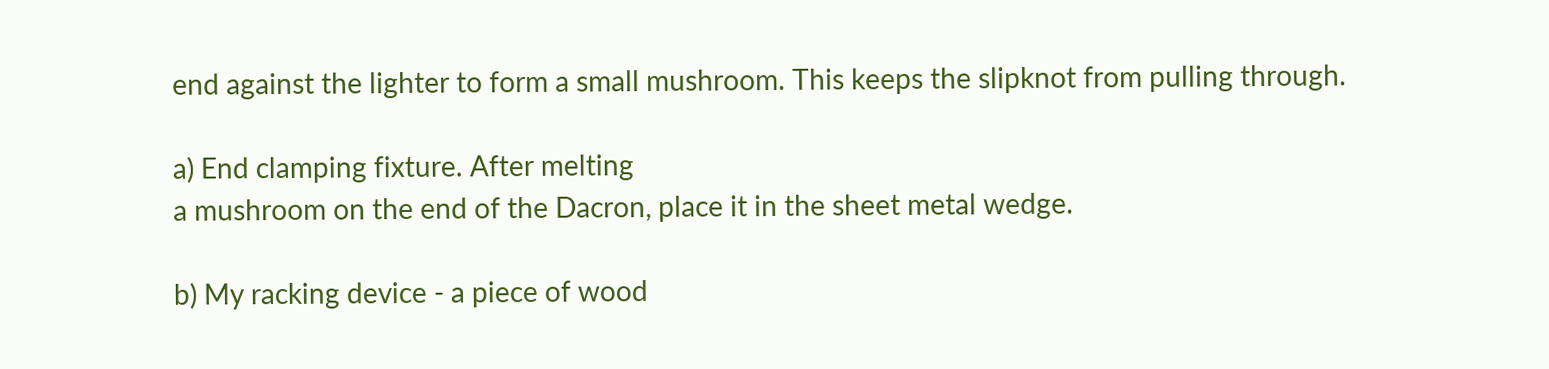end against the lighter to form a small mushroom. This keeps the slipknot from pulling through.

a) End clamping fixture. After melting
a mushroom on the end of the Dacron, place it in the sheet metal wedge.

b) My racking device - a piece of wood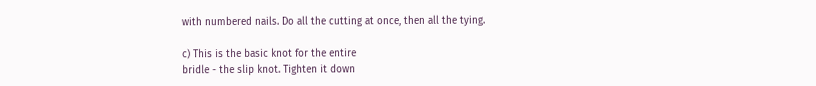with numbered nails. Do all the cutting at once, then all the tying.

c) This is the basic knot for the entire
bridle - the slip knot. Tighten it down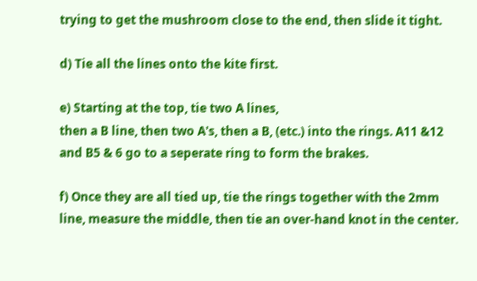trying to get the mushroom close to the end, then slide it tight.

d) Tie all the lines onto the kite first.

e) Starting at the top, tie two A lines,
then a B line, then two A's, then a B, (etc.) into the rings. A11 &12 and B5 & 6 go to a seperate ring to form the brakes.

f) Once they are all tied up, tie the rings together with the 2mm line, measure the middle, then tie an over-hand knot in the center.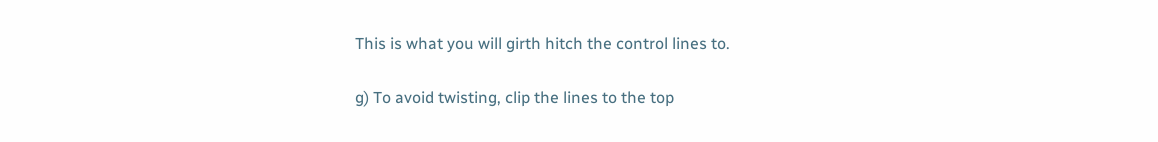This is what you will girth hitch the control lines to.

g) To avoid twisting, clip the lines to the top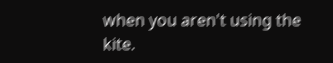when you aren't using the kite.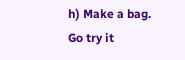h) Make a bag. Go try it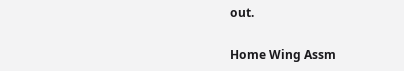out.

Home Wing Assm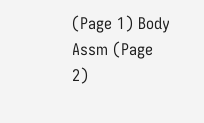(Page 1) Body Assm (Page 2)